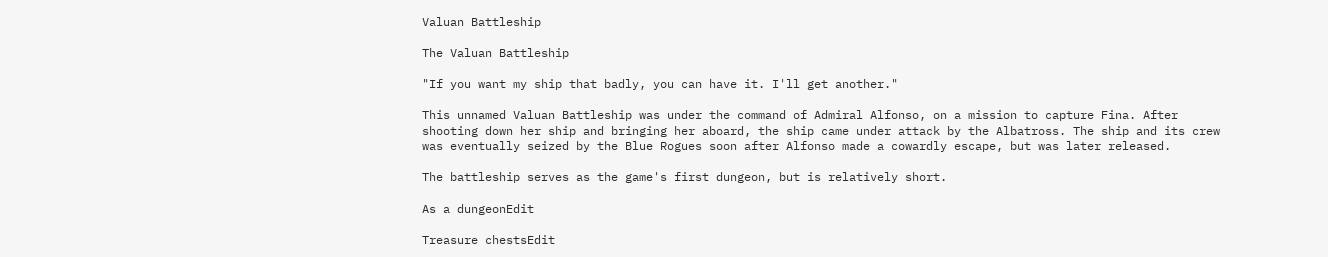Valuan Battleship

The Valuan Battleship

"If you want my ship that badly, you can have it. I'll get another."

This unnamed Valuan Battleship was under the command of Admiral Alfonso, on a mission to capture Fina. After shooting down her ship and bringing her aboard, the ship came under attack by the Albatross. The ship and its crew was eventually seized by the Blue Rogues soon after Alfonso made a cowardly escape, but was later released.

The battleship serves as the game's first dungeon, but is relatively short.

As a dungeonEdit

Treasure chestsEdit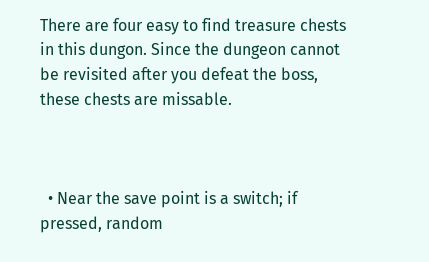There are four easy to find treasure chests in this dungon. Since the dungeon cannot be revisited after you defeat the boss, these chests are missable.



  • Near the save point is a switch; if pressed, random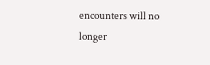encounters will no longer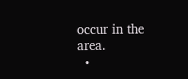occur in the area.
  •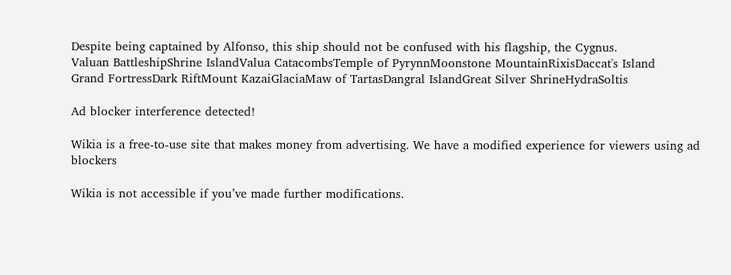Despite being captained by Alfonso, this ship should not be confused with his flagship, the Cygnus.
Valuan BattleshipShrine IslandValua CatacombsTemple of PyrynnMoonstone MountainRixisDaccat's Island
Grand FortressDark RiftMount KazaiGlaciaMaw of TartasDangral IslandGreat Silver ShrineHydraSoltis

Ad blocker interference detected!

Wikia is a free-to-use site that makes money from advertising. We have a modified experience for viewers using ad blockers

Wikia is not accessible if you’ve made further modifications.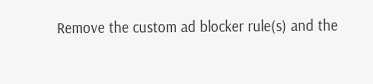Remove the custom ad blocker rule(s) and the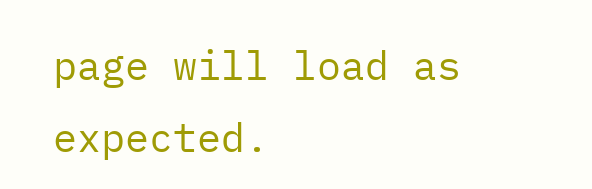page will load as expected.